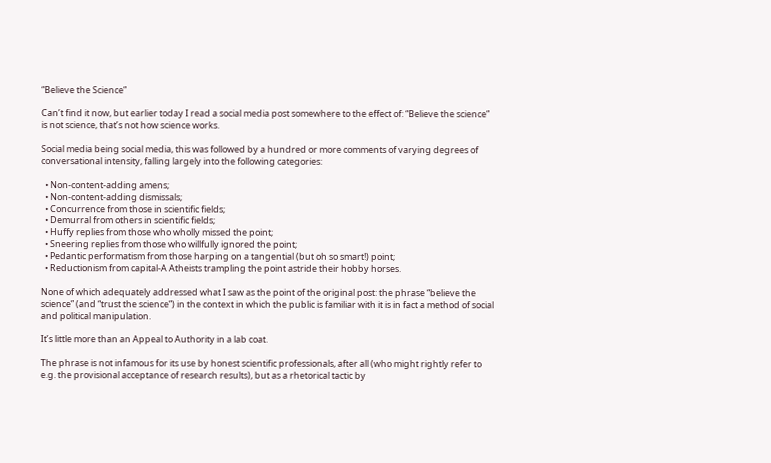“Believe the Science”

Can’t find it now, but earlier today I read a social media post somewhere to the effect of: “Believe the science” is not science, that’s not how science works.

Social media being social media, this was followed by a hundred or more comments of varying degrees of conversational intensity, falling largely into the following categories:

  • Non-content-adding amens;
  • Non-content-adding dismissals;
  • Concurrence from those in scientific fields;
  • Demurral from others in scientific fields;
  • Huffy replies from those who wholly missed the point;
  • Sneering replies from those who willfully ignored the point;
  • Pedantic performatism from those harping on a tangential (but oh so smart!) point;
  • Reductionism from capital-A Atheists trampling the point astride their hobby horses.

None of which adequately addressed what I saw as the point of the original post: the phrase “believe the science” (and “trust the science”) in the context in which the public is familiar with it is in fact a method of social and political manipulation.

It’s little more than an Appeal to Authority in a lab coat.

The phrase is not infamous for its use by honest scientific professionals, after all (who might rightly refer to e.g. the provisional acceptance of research results), but as a rhetorical tactic by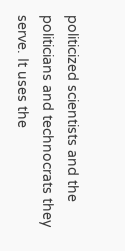politicized scientists and the politicians and technocrats they serve. It uses the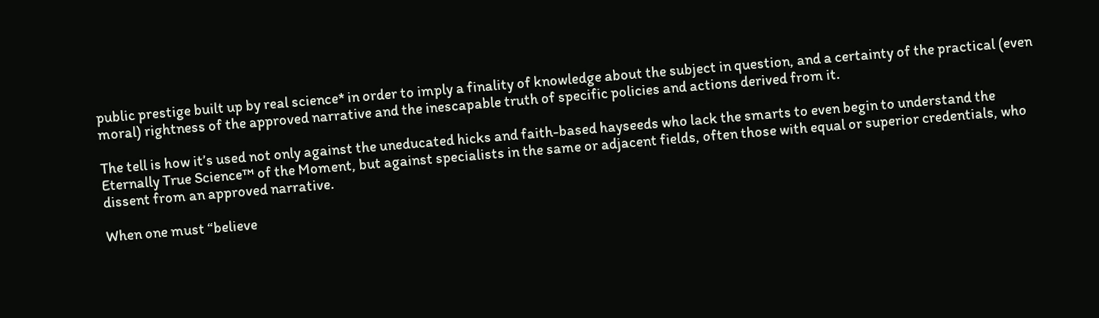public prestige built up by real science* in order to imply a finality of knowledge about the subject in question, and a certainty of the practical (even moral) rightness of the approved narrative and the inescapable truth of specific policies and actions derived from it.

The tell is how it’s used not only against the uneducated hicks and faith-based hayseeds who lack the smarts to even begin to understand the Eternally True Science™ of the Moment, but against specialists in the same or adjacent fields, often those with equal or superior credentials, who dissent from an approved narrative.

When one must “believe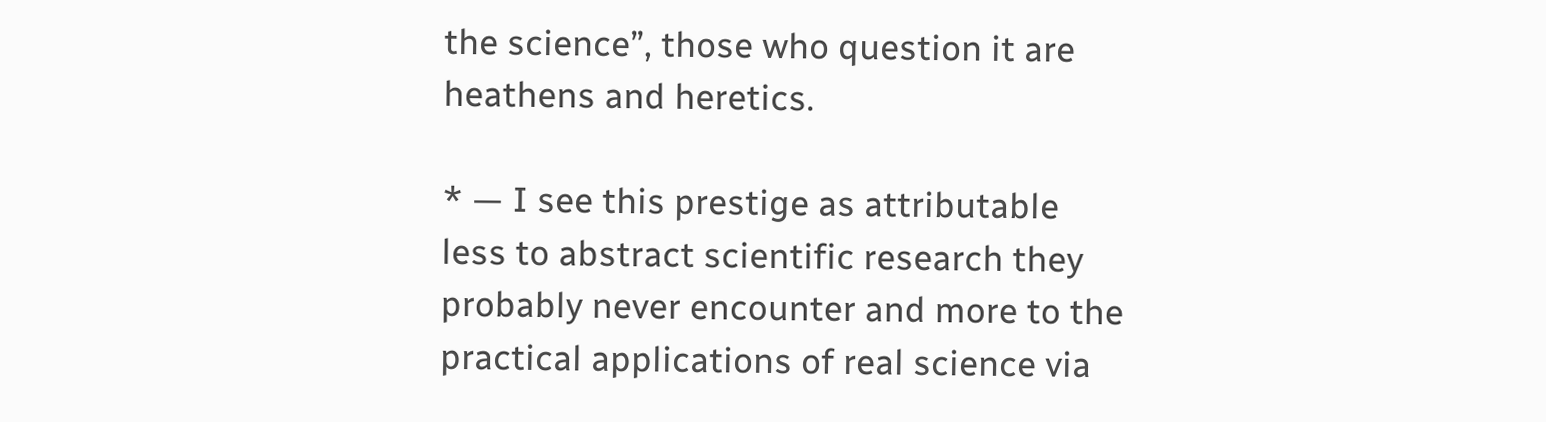the science”, those who question it are heathens and heretics.

* — I see this prestige as attributable less to abstract scientific research they probably never encounter and more to the practical applications of real science via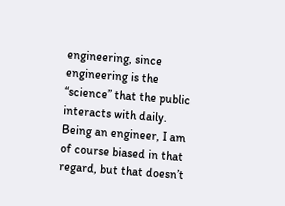engineering, since engineering is the “science” that the public interacts with daily. Being an engineer, I am of course biased in that regard, but that doesn’t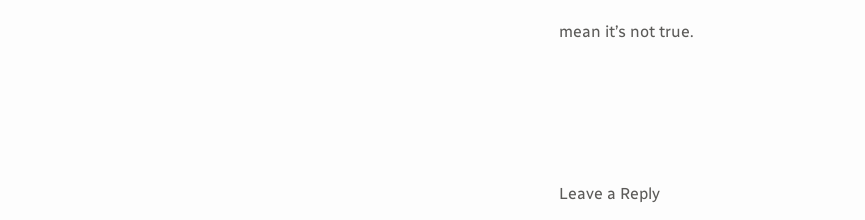mean it’s not true.




Leave a Reply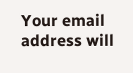Your email address will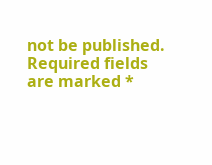not be published. Required fields are marked *